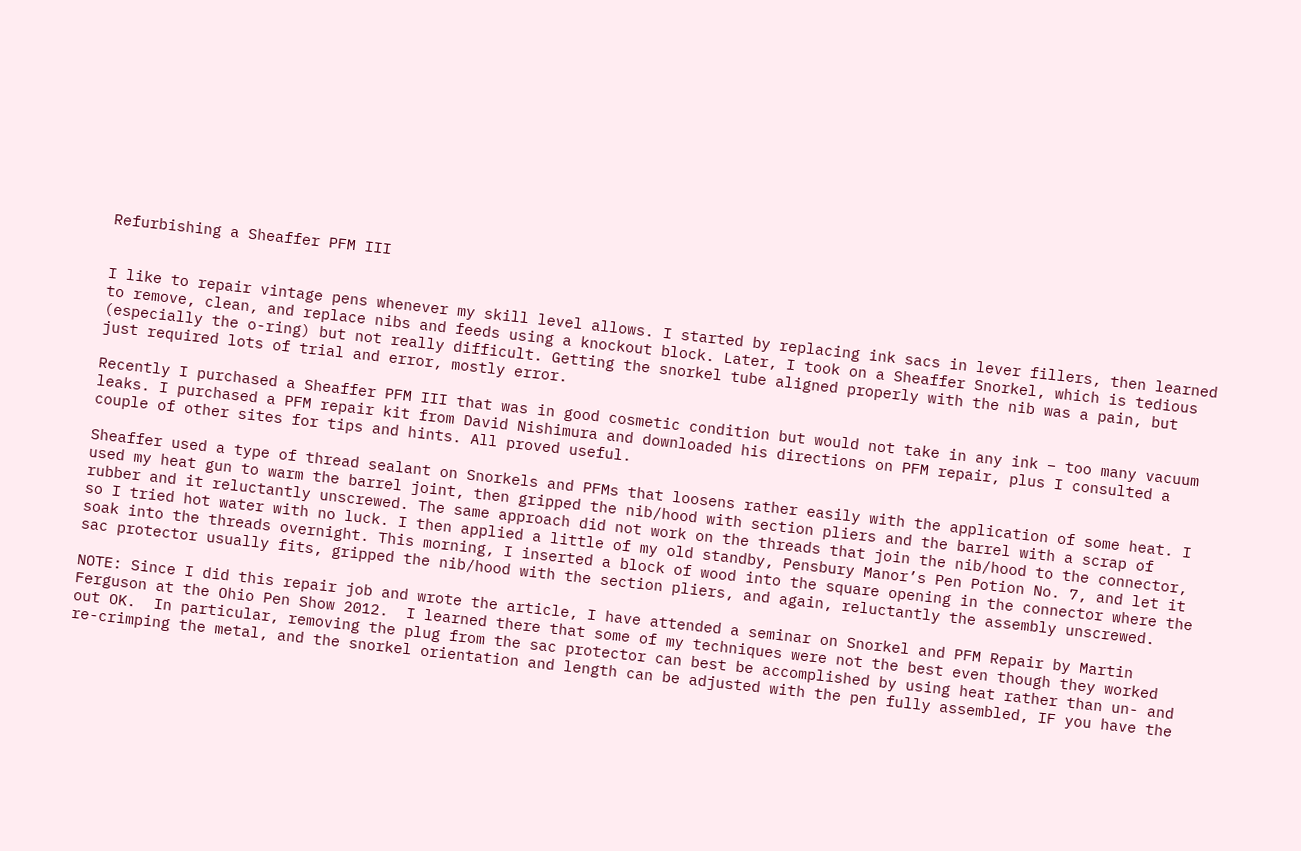Refurbishing a Sheaffer PFM III


I like to repair vintage pens whenever my skill level allows. I started by replacing ink sacs in lever fillers, then learned to remove, clean, and replace nibs and feeds using a knockout block. Later, I took on a Sheaffer Snorkel, which is tedious (especially the o-ring) but not really difficult. Getting the snorkel tube aligned properly with the nib was a pain, but just required lots of trial and error, mostly error.

Recently I purchased a Sheaffer PFM III that was in good cosmetic condition but would not take in any ink – too many vacuum leaks. I purchased a PFM repair kit from David Nishimura and downloaded his directions on PFM repair, plus I consulted a couple of other sites for tips and hints. All proved useful.

Sheaffer used a type of thread sealant on Snorkels and PFMs that loosens rather easily with the application of some heat. I used my heat gun to warm the barrel joint, then gripped the nib/hood with section pliers and the barrel with a scrap of rubber and it reluctantly unscrewed. The same approach did not work on the threads that join the nib/hood to the connector, so I tried hot water with no luck. I then applied a little of my old standby, Pensbury Manor’s Pen Potion No. 7, and let it soak into the threads overnight. This morning, I inserted a block of wood into the square opening in the connector where the sac protector usually fits, gripped the nib/hood with the section pliers, and again, reluctantly the assembly unscrewed.

NOTE: Since I did this repair job and wrote the article, I have attended a seminar on Snorkel and PFM Repair by Martin Ferguson at the Ohio Pen Show 2012.  I learned there that some of my techniques were not the best even though they worked out OK.  In particular, removing the plug from the sac protector can best be accomplished by using heat rather than un- and re-crimping the metal, and the snorkel orientation and length can be adjusted with the pen fully assembled, IF you have the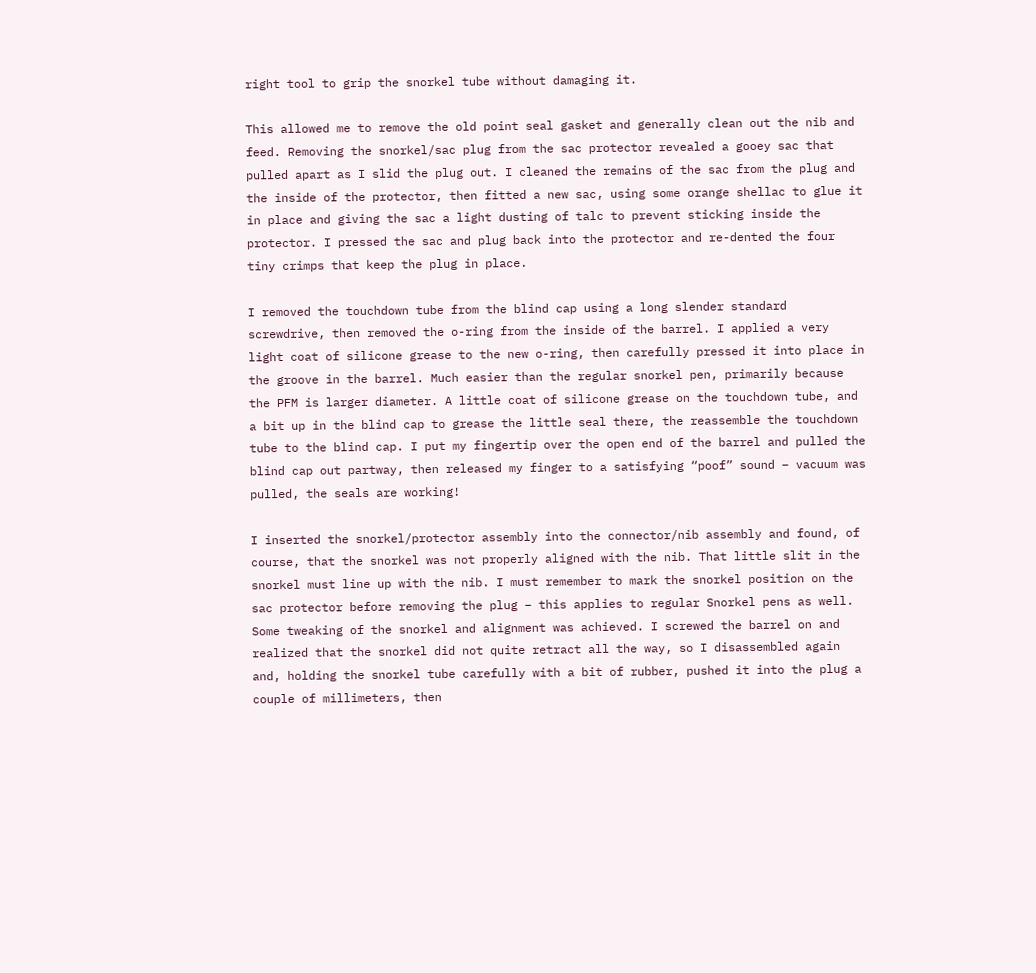right tool to grip the snorkel tube without damaging it.

This allowed me to remove the old point seal gasket and generally clean out the nib and feed. Removing the snorkel/sac plug from the sac protector revealed a gooey sac that pulled apart as I slid the plug out. I cleaned the remains of the sac from the plug and the inside of the protector, then fitted a new sac, using some orange shellac to glue it in place and giving the sac a light dusting of talc to prevent sticking inside the protector. I pressed the sac and plug back into the protector and re-dented the four tiny crimps that keep the plug in place.

I removed the touchdown tube from the blind cap using a long slender standard screwdrive, then removed the o-ring from the inside of the barrel. I applied a very light coat of silicone grease to the new o-ring, then carefully pressed it into place in the groove in the barrel. Much easier than the regular snorkel pen, primarily because the PFM is larger diameter. A little coat of silicone grease on the touchdown tube, and a bit up in the blind cap to grease the little seal there, the reassemble the touchdown tube to the blind cap. I put my fingertip over the open end of the barrel and pulled the blind cap out partway, then released my finger to a satisfying “poof” sound – vacuum was pulled, the seals are working!

I inserted the snorkel/protector assembly into the connector/nib assembly and found, of course, that the snorkel was not properly aligned with the nib. That little slit in the snorkel must line up with the nib. I must remember to mark the snorkel position on the sac protector before removing the plug – this applies to regular Snorkel pens as well. Some tweaking of the snorkel and alignment was achieved. I screwed the barrel on and realized that the snorkel did not quite retract all the way, so I disassembled again and, holding the snorkel tube carefully with a bit of rubber, pushed it into the plug a couple of millimeters, then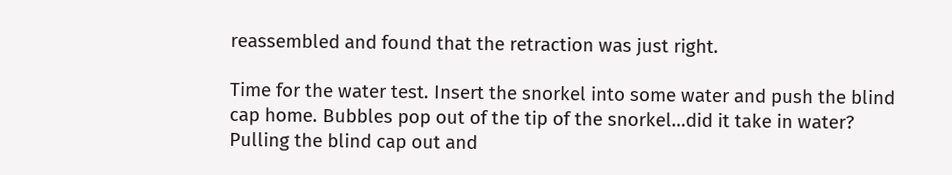reassembled and found that the retraction was just right.

Time for the water test. Insert the snorkel into some water and push the blind cap home. Bubbles pop out of the tip of the snorkel…did it take in water? Pulling the blind cap out and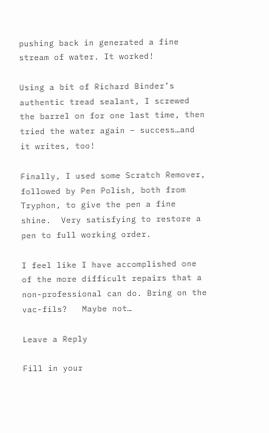pushing back in generated a fine stream of water. It worked!

Using a bit of Richard Binder’s authentic tread sealant, I screwed the barrel on for one last time, then tried the water again – success…and it writes, too!

Finally, I used some Scratch Remover, followed by Pen Polish, both from Tryphon, to give the pen a fine shine.  Very satisfying to restore a pen to full working order.

I feel like I have accomplished one of the more difficult repairs that a non-professional can do. Bring on the vac-fils?   Maybe not…

Leave a Reply

Fill in your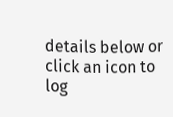details below or click an icon to log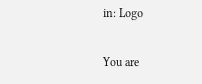in: Logo

You are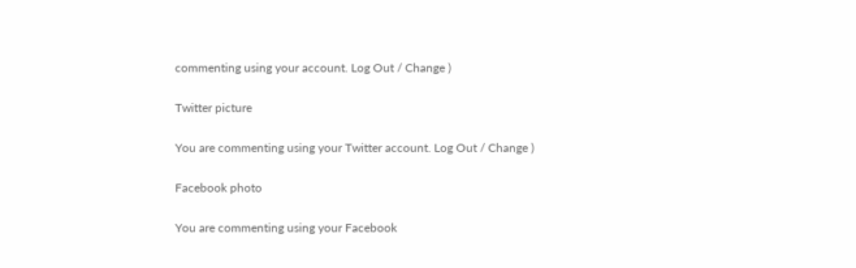commenting using your account. Log Out / Change )

Twitter picture

You are commenting using your Twitter account. Log Out / Change )

Facebook photo

You are commenting using your Facebook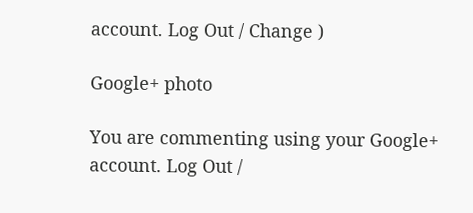account. Log Out / Change )

Google+ photo

You are commenting using your Google+ account. Log Out /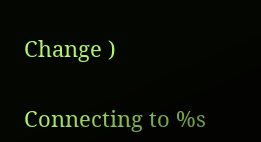Change )

Connecting to %s